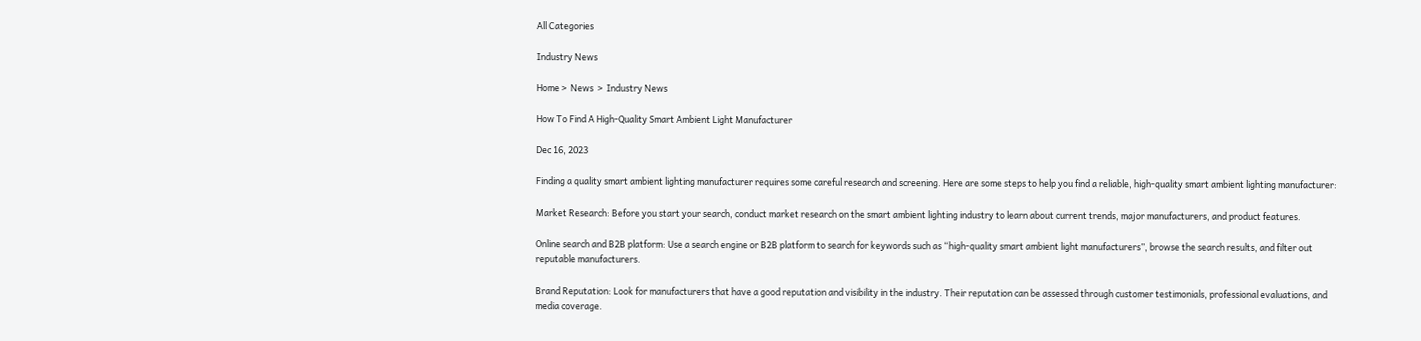All Categories

Industry News

Home >  News  >  Industry News

How To Find A High-Quality Smart Ambient Light Manufacturer

Dec 16, 2023

Finding a quality smart ambient lighting manufacturer requires some careful research and screening. Here are some steps to help you find a reliable, high-quality smart ambient lighting manufacturer:

Market Research: Before you start your search, conduct market research on the smart ambient lighting industry to learn about current trends, major manufacturers, and product features.

Online search and B2B platform: Use a search engine or B2B platform to search for keywords such as “high-quality smart ambient light manufacturers”, browse the search results, and filter out reputable manufacturers.

Brand Reputation: Look for manufacturers that have a good reputation and visibility in the industry. Their reputation can be assessed through customer testimonials, professional evaluations, and media coverage.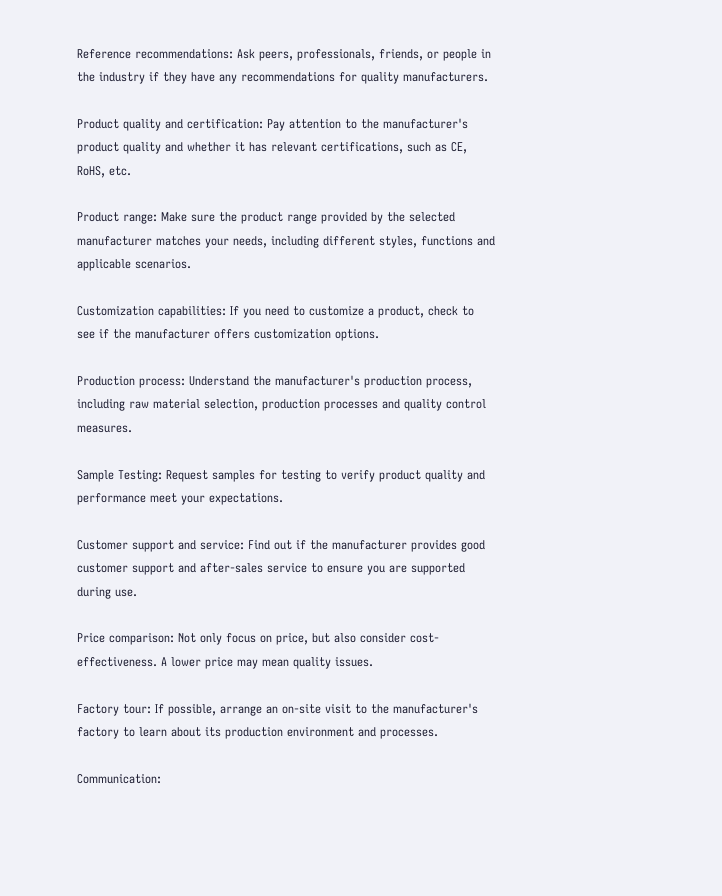Reference recommendations: Ask peers, professionals, friends, or people in the industry if they have any recommendations for quality manufacturers.

Product quality and certification: Pay attention to the manufacturer's product quality and whether it has relevant certifications, such as CE, RoHS, etc.

Product range: Make sure the product range provided by the selected manufacturer matches your needs, including different styles, functions and applicable scenarios.

Customization capabilities: If you need to customize a product, check to see if the manufacturer offers customization options.

Production process: Understand the manufacturer's production process, including raw material selection, production processes and quality control measures.

Sample Testing: Request samples for testing to verify product quality and performance meet your expectations.

Customer support and service: Find out if the manufacturer provides good customer support and after-sales service to ensure you are supported during use.

Price comparison: Not only focus on price, but also consider cost-effectiveness. A lower price may mean quality issues.

Factory tour: If possible, arrange an on-site visit to the manufacturer's factory to learn about its production environment and processes.

Communication: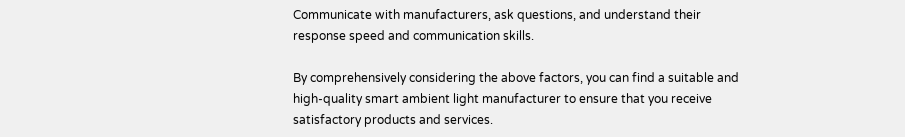Communicate with manufacturers, ask questions, and understand their response speed and communication skills.

By comprehensively considering the above factors, you can find a suitable and high-quality smart ambient light manufacturer to ensure that you receive satisfactory products and services.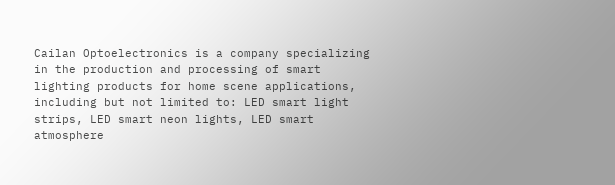Cailan Optoelectronics is a company specializing in the production and processing of smart lighting products for home scene applications, including but not limited to: LED smart light strips, LED smart neon lights, LED smart atmosphere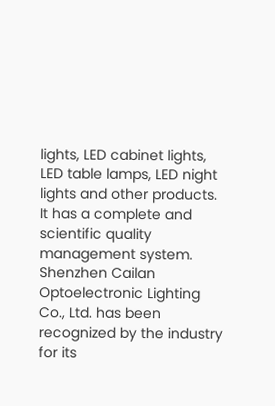lights, LED cabinet lights, LED table lamps, LED night lights and other products. It has a complete and scientific quality management system. Shenzhen Cailan Optoelectronic Lighting Co., Ltd. has been recognized by the industry for its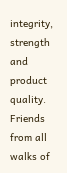integrity, strength and product quality. Friends from all walks of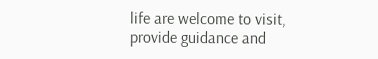life are welcome to visit, provide guidance and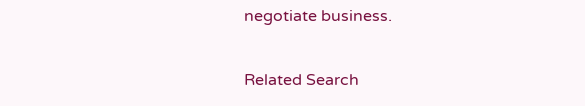negotiate business.

Related Search